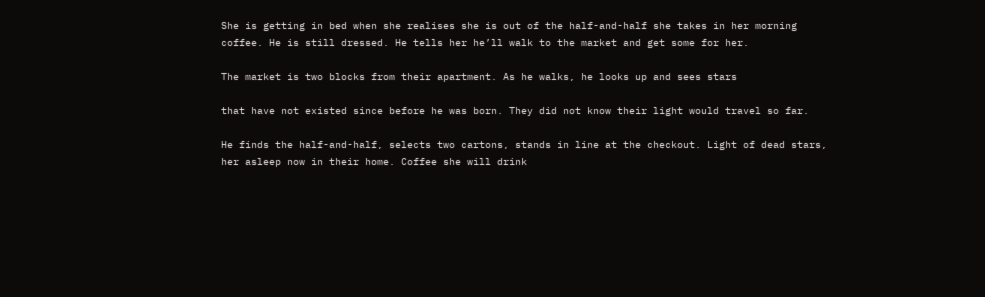She is getting in bed when she realises she is out of the half-and-half she takes in her morning coffee. He is still dressed. He tells her he’ll walk to the market and get some for her.

The market is two blocks from their apartment. As he walks, he looks up and sees stars

that have not existed since before he was born. They did not know their light would travel so far.

He finds the half-and-half, selects two cartons, stands in line at the checkout. Light of dead stars, her asleep now in their home. Coffee she will drink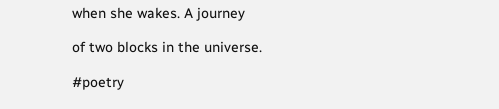when she wakes. A journey

of two blocks in the universe.

#poetry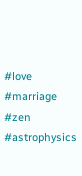#love #marriage #zen #astrophysics